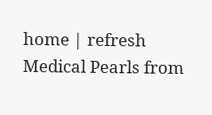home | refresh
Medical Pearls from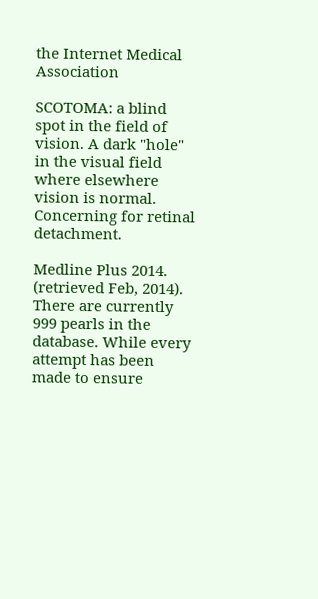the Internet Medical Association

SCOTOMA: a blind spot in the field of vision. A dark "hole" in the visual field where elsewhere vision is normal. Concerning for retinal detachment.

Medline Plus 2014.    (retrieved Feb, 2014). There are currently 999 pearls in the database. While every attempt has been made to ensure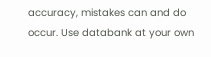accuracy, mistakes can and do occur. Use databank at your own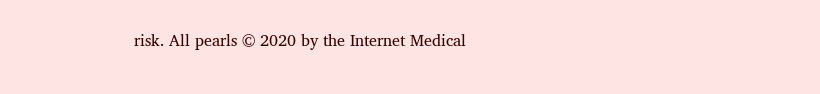risk. All pearls © 2020 by the Internet Medical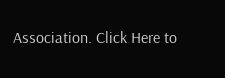Association. Click Here to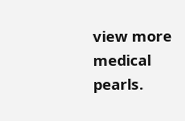view more medical pearls.